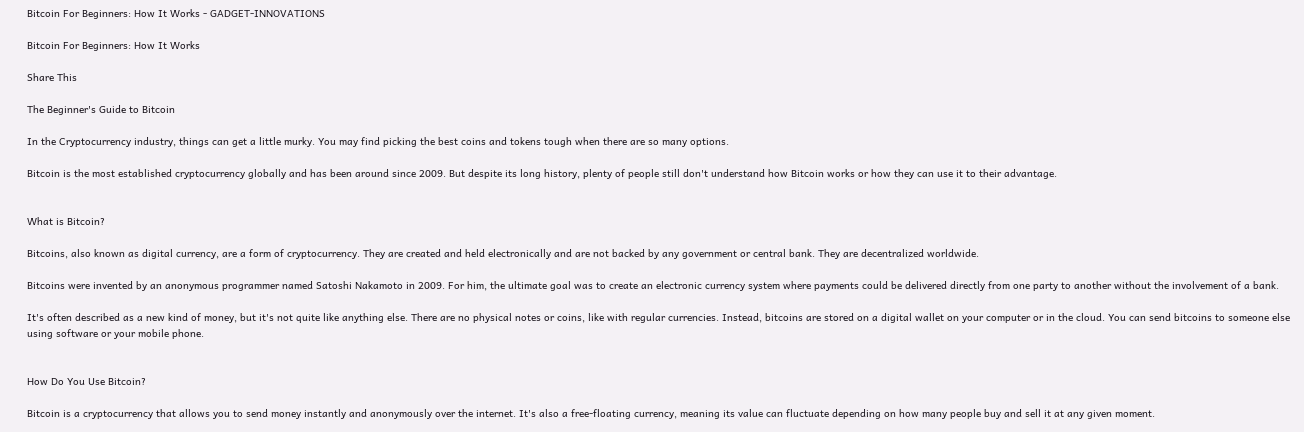Bitcoin For Beginners: How It Works - GADGET-INNOVATIONS

Bitcoin For Beginners: How It Works

Share This

The Beginner's Guide to Bitcoin

In the Cryptocurrency industry, things can get a little murky. You may find picking the best coins and tokens tough when there are so many options.

Bitcoin is the most established cryptocurrency globally and has been around since 2009. But despite its long history, plenty of people still don't understand how Bitcoin works or how they can use it to their advantage.


What is Bitcoin?

Bitcoins, also known as digital currency, are a form of cryptocurrency. They are created and held electronically and are not backed by any government or central bank. They are decentralized worldwide.

Bitcoins were invented by an anonymous programmer named Satoshi Nakamoto in 2009. For him, the ultimate goal was to create an electronic currency system where payments could be delivered directly from one party to another without the involvement of a bank.

It's often described as a new kind of money, but it's not quite like anything else. There are no physical notes or coins, like with regular currencies. Instead, bitcoins are stored on a digital wallet on your computer or in the cloud. You can send bitcoins to someone else using software or your mobile phone.


How Do You Use Bitcoin?

Bitcoin is a cryptocurrency that allows you to send money instantly and anonymously over the internet. It's also a free-floating currency, meaning its value can fluctuate depending on how many people buy and sell it at any given moment.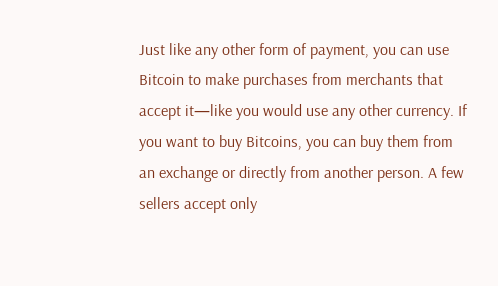Just like any other form of payment, you can use Bitcoin to make purchases from merchants that accept it—like you would use any other currency. If you want to buy Bitcoins, you can buy them from an exchange or directly from another person. A few sellers accept only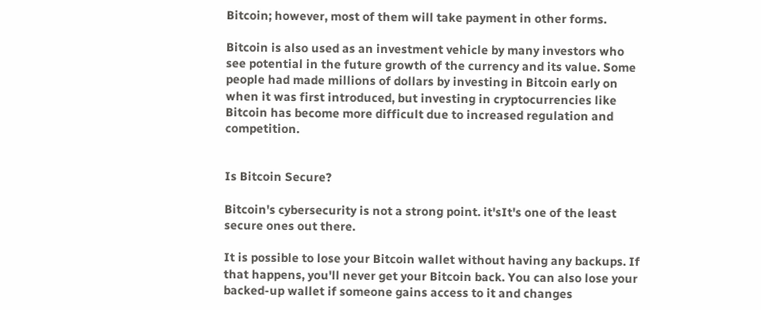Bitcoin; however, most of them will take payment in other forms.

Bitcoin is also used as an investment vehicle by many investors who see potential in the future growth of the currency and its value. Some people had made millions of dollars by investing in Bitcoin early on when it was first introduced, but investing in cryptocurrencies like Bitcoin has become more difficult due to increased regulation and competition.


Is Bitcoin Secure?

Bitcoin's cybersecurity is not a strong point. it'sIt's one of the least secure ones out there.

It is possible to lose your Bitcoin wallet without having any backups. If that happens, you'll never get your Bitcoin back. You can also lose your backed-up wallet if someone gains access to it and changes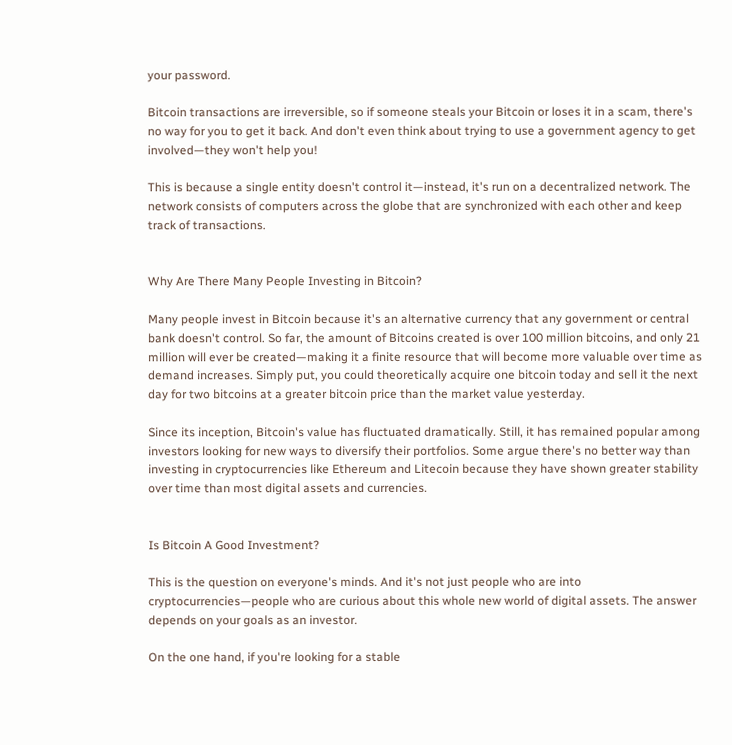your password.

Bitcoin transactions are irreversible, so if someone steals your Bitcoin or loses it in a scam, there's no way for you to get it back. And don't even think about trying to use a government agency to get involved—they won't help you!

This is because a single entity doesn't control it—instead, it's run on a decentralized network. The network consists of computers across the globe that are synchronized with each other and keep track of transactions.


Why Are There Many People Investing in Bitcoin?

Many people invest in Bitcoin because it's an alternative currency that any government or central bank doesn't control. So far, the amount of Bitcoins created is over 100 million bitcoins, and only 21 million will ever be created—making it a finite resource that will become more valuable over time as demand increases. Simply put, you could theoretically acquire one bitcoin today and sell it the next day for two bitcoins at a greater bitcoin price than the market value yesterday.

Since its inception, Bitcoin's value has fluctuated dramatically. Still, it has remained popular among investors looking for new ways to diversify their portfolios. Some argue there's no better way than investing in cryptocurrencies like Ethereum and Litecoin because they have shown greater stability over time than most digital assets and currencies.


Is Bitcoin A Good Investment?

This is the question on everyone's minds. And it's not just people who are into cryptocurrencies—people who are curious about this whole new world of digital assets. The answer depends on your goals as an investor.

On the one hand, if you're looking for a stable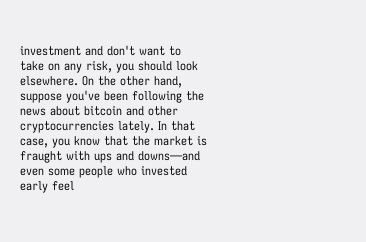investment and don't want to take on any risk, you should look elsewhere. On the other hand, suppose you've been following the news about bitcoin and other cryptocurrencies lately. In that case, you know that the market is fraught with ups and downs—and even some people who invested early feel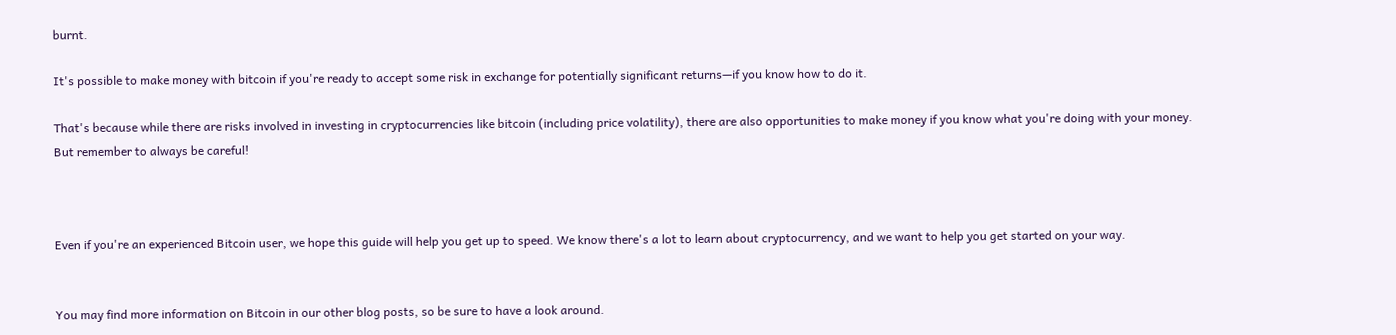burnt.

It's possible to make money with bitcoin if you're ready to accept some risk in exchange for potentially significant returns—if you know how to do it.

That's because while there are risks involved in investing in cryptocurrencies like bitcoin (including price volatility), there are also opportunities to make money if you know what you're doing with your money. But remember to always be careful!



Even if you're an experienced Bitcoin user, we hope this guide will help you get up to speed. We know there's a lot to learn about cryptocurrency, and we want to help you get started on your way.


You may find more information on Bitcoin in our other blog posts, so be sure to have a look around.